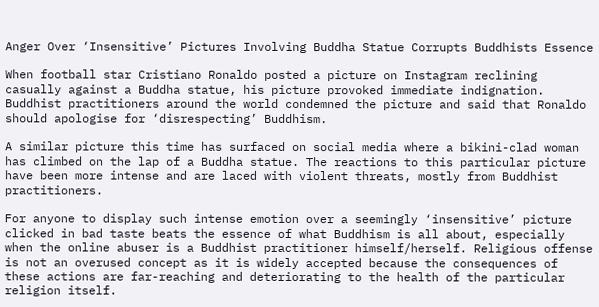Anger Over ‘Insensitive’ Pictures Involving Buddha Statue Corrupts Buddhists Essence

When football star Cristiano Ronaldo posted a picture on Instagram reclining casually against a Buddha statue, his picture provoked immediate indignation. Buddhist practitioners around the world condemned the picture and said that Ronaldo should apologise for ‘disrespecting’ Buddhism.

A similar picture this time has surfaced on social media where a bikini-clad woman has climbed on the lap of a Buddha statue. The reactions to this particular picture have been more intense and are laced with violent threats, mostly from Buddhist practitioners.

For anyone to display such intense emotion over a seemingly ‘insensitive’ picture clicked in bad taste beats the essence of what Buddhism is all about, especially when the online abuser is a Buddhist practitioner himself/herself. Religious offense is not an overused concept as it is widely accepted because the consequences of these actions are far-reaching and deteriorating to the health of the particular religion itself.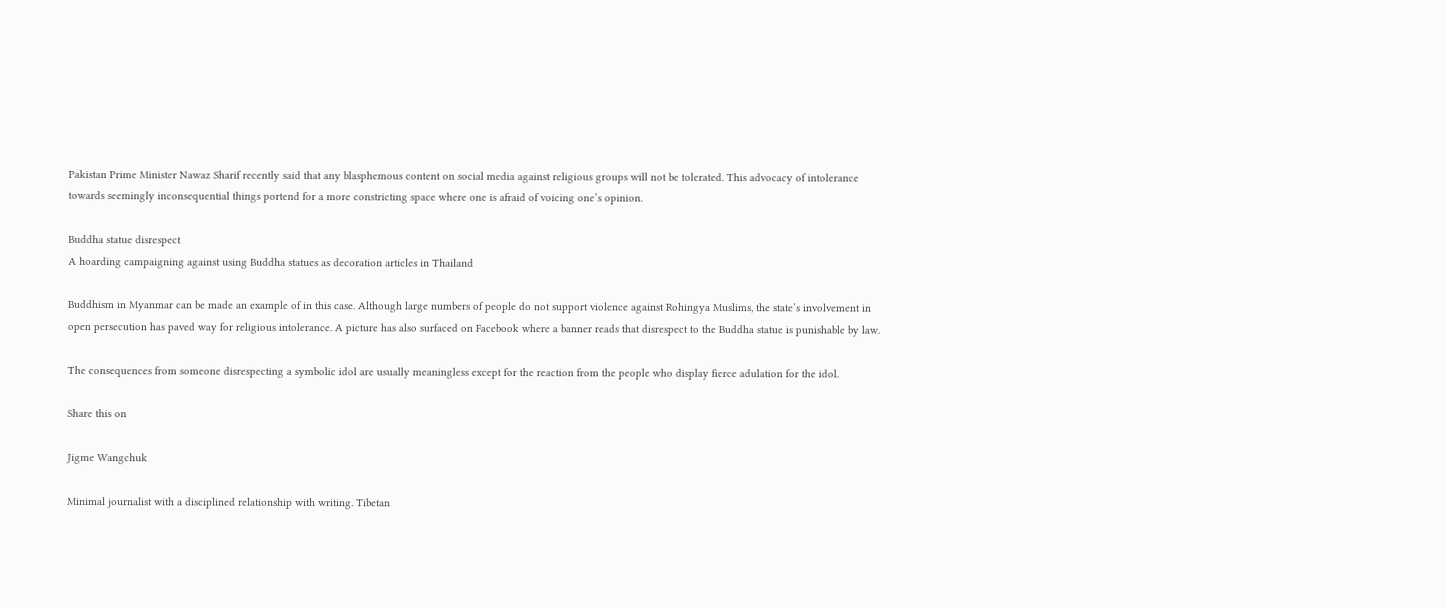Pakistan Prime Minister Nawaz Sharif recently said that any blasphemous content on social media against religious groups will not be tolerated. This advocacy of intolerance towards seemingly inconsequential things portend for a more constricting space where one is afraid of voicing one’s opinion.

Buddha statue disrespect
A hoarding campaigning against using Buddha statues as decoration articles in Thailand

Buddhism in Myanmar can be made an example of in this case. Although large numbers of people do not support violence against Rohingya Muslims, the state’s involvement in open persecution has paved way for religious intolerance. A picture has also surfaced on Facebook where a banner reads that disrespect to the Buddha statue is punishable by law.

The consequences from someone disrespecting a symbolic idol are usually meaningless except for the reaction from the people who display fierce adulation for the idol.

Share this on

Jigme Wangchuk

Minimal journalist with a disciplined relationship with writing. Tibetan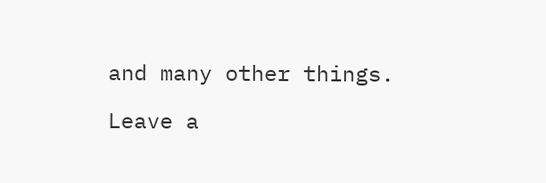and many other things.

Leave a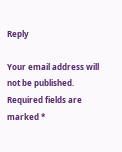Reply

Your email address will not be published. Required fields are marked *